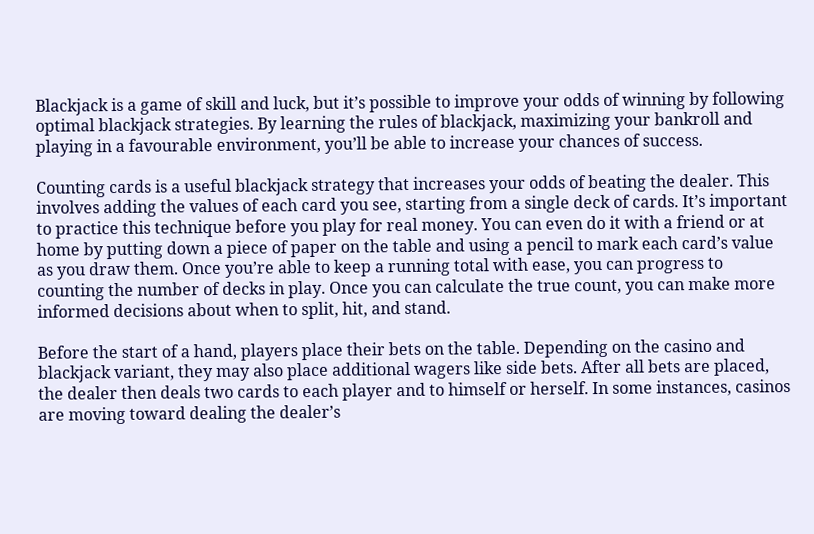Blackjack is a game of skill and luck, but it’s possible to improve your odds of winning by following optimal blackjack strategies. By learning the rules of blackjack, maximizing your bankroll and playing in a favourable environment, you’ll be able to increase your chances of success.

Counting cards is a useful blackjack strategy that increases your odds of beating the dealer. This involves adding the values of each card you see, starting from a single deck of cards. It’s important to practice this technique before you play for real money. You can even do it with a friend or at home by putting down a piece of paper on the table and using a pencil to mark each card’s value as you draw them. Once you’re able to keep a running total with ease, you can progress to counting the number of decks in play. Once you can calculate the true count, you can make more informed decisions about when to split, hit, and stand.

Before the start of a hand, players place their bets on the table. Depending on the casino and blackjack variant, they may also place additional wagers like side bets. After all bets are placed, the dealer then deals two cards to each player and to himself or herself. In some instances, casinos are moving toward dealing the dealer’s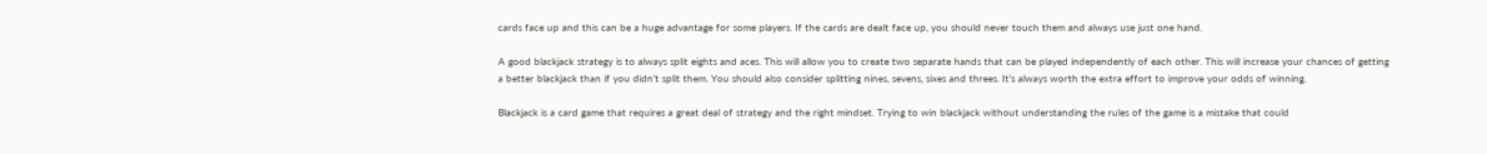cards face up and this can be a huge advantage for some players. If the cards are dealt face up, you should never touch them and always use just one hand.

A good blackjack strategy is to always split eights and aces. This will allow you to create two separate hands that can be played independently of each other. This will increase your chances of getting a better blackjack than if you didn’t split them. You should also consider splitting nines, sevens, sixes and threes. It’s always worth the extra effort to improve your odds of winning.

Blackjack is a card game that requires a great deal of strategy and the right mindset. Trying to win blackjack without understanding the rules of the game is a mistake that could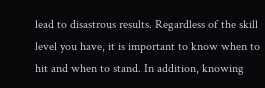lead to disastrous results. Regardless of the skill level you have, it is important to know when to hit and when to stand. In addition, knowing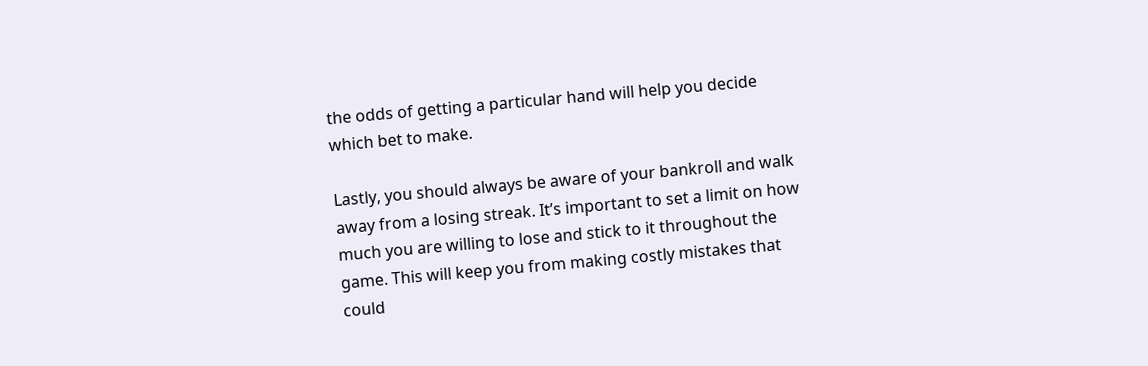the odds of getting a particular hand will help you decide which bet to make.

Lastly, you should always be aware of your bankroll and walk away from a losing streak. It’s important to set a limit on how much you are willing to lose and stick to it throughout the game. This will keep you from making costly mistakes that could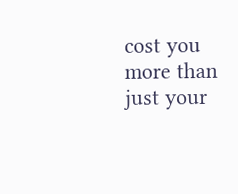cost you more than just your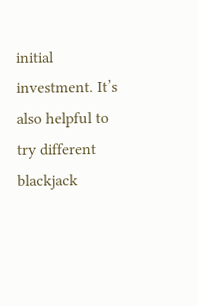initial investment. It’s also helpful to try different blackjack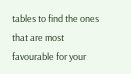tables to find the ones that are most favourable for your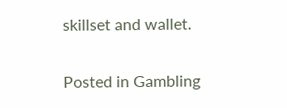skillset and wallet.

Posted in Gambling